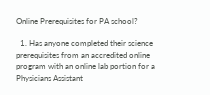Online Prerequisites for PA school?

  1. Has anyone completed their science prerequisites from an accredited online program with an online lab portion for a Physicians Assistant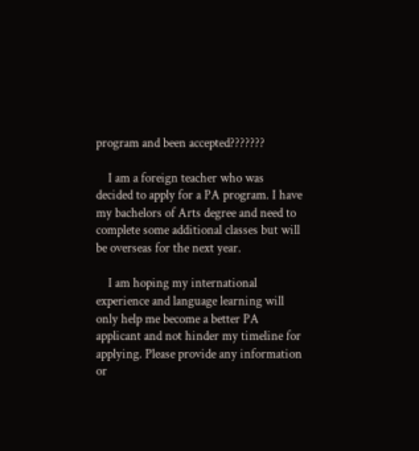program and been accepted???????

    I am a foreign teacher who was decided to apply for a PA program. I have my bachelors of Arts degree and need to complete some additional classes but will be overseas for the next year.

    I am hoping my international experience and language learning will only help me become a better PA applicant and not hinder my timeline for applying. Please provide any information or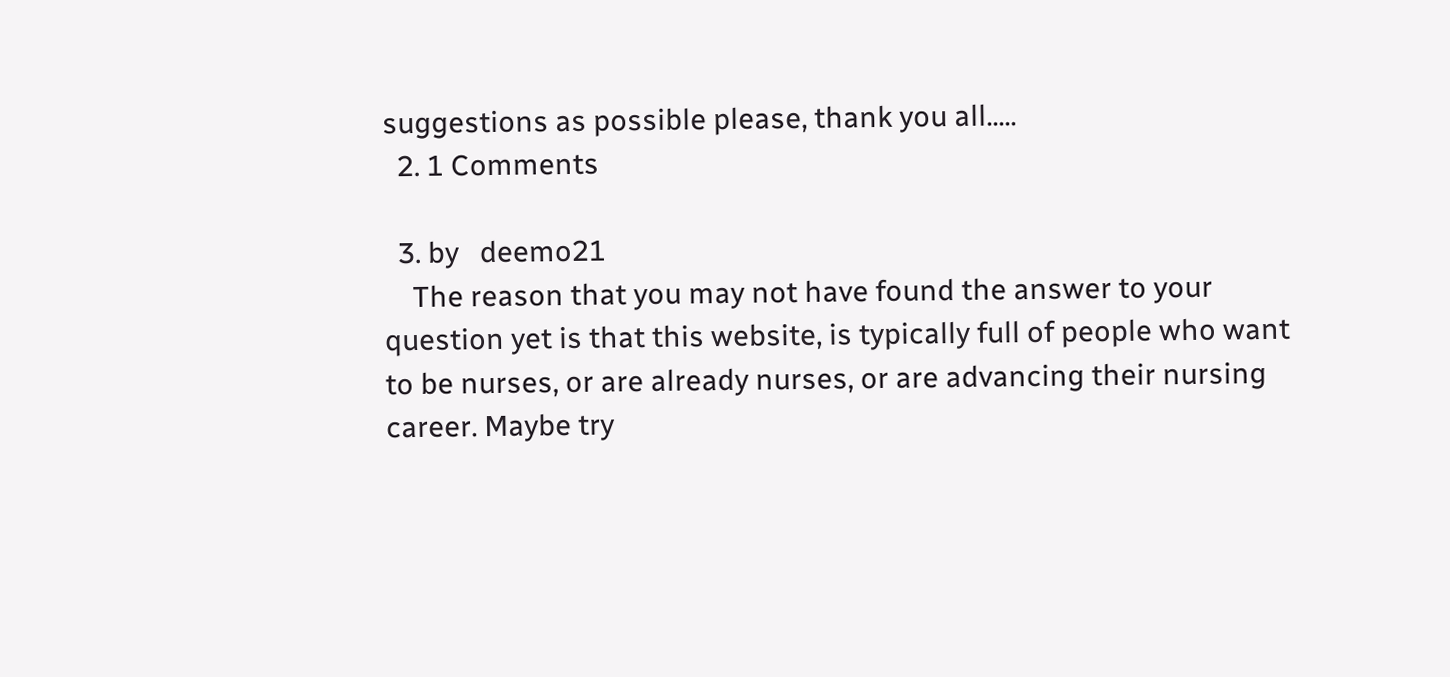suggestions as possible please, thank you all.....
  2. 1 Comments

  3. by   deemo21
    The reason that you may not have found the answer to your question yet is that this website, is typically full of people who want to be nurses, or are already nurses, or are advancing their nursing career. Maybe try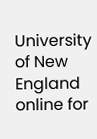University of New England online for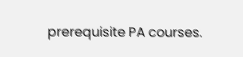prerequisite PA courses.